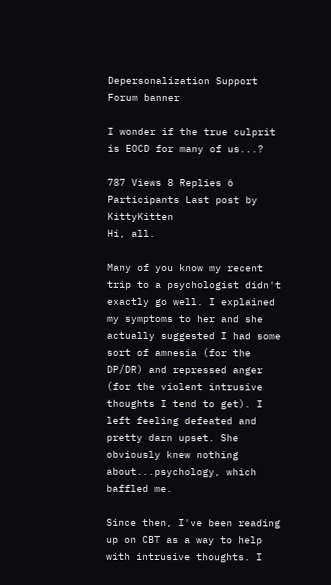Depersonalization Support Forum banner

I wonder if the true culprit is EOCD for many of us...?

787 Views 8 Replies 6 Participants Last post by  KittyKitten
Hi, all.

Many of you know my recent trip to a psychologist didn't exactly go well. I explained my symptoms to her and she actually suggested I had some sort of amnesia (for the DP/DR) and repressed anger (for the violent intrusive thoughts I tend to get). I left feeling defeated and pretty darn upset. She obviously knew nothing about...psychology, which baffled me.

Since then, I've been reading up on CBT as a way to help with intrusive thoughts. I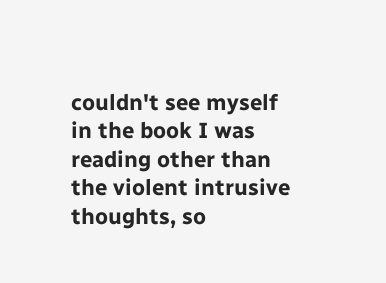couldn't see myself in the book I was reading other than the violent intrusive thoughts, so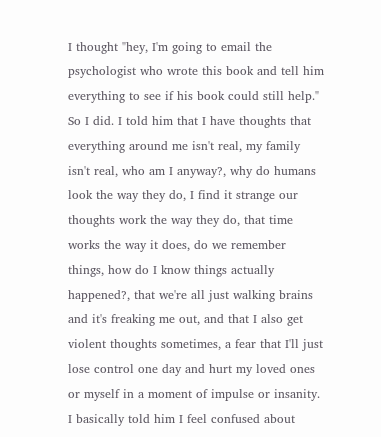I thought "hey, I'm going to email the psychologist who wrote this book and tell him everything to see if his book could still help." So I did. I told him that I have thoughts that everything around me isn't real, my family isn't real, who am I anyway?, why do humans look the way they do, I find it strange our thoughts work the way they do, that time works the way it does, do we remember things, how do I know things actually happened?, that we're all just walking brains and it's freaking me out, and that I also get violent thoughts sometimes, a fear that I'll just lose control one day and hurt my loved ones or myself in a moment of impulse or insanity. I basically told him I feel confused about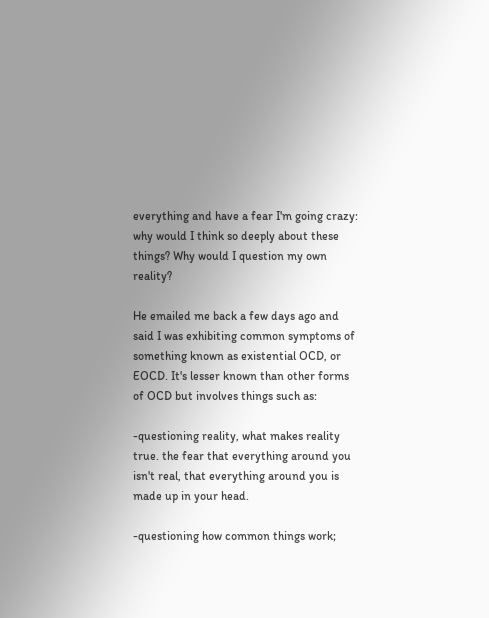everything and have a fear I'm going crazy: why would I think so deeply about these things? Why would I question my own reality?

He emailed me back a few days ago and said I was exhibiting common symptoms of something known as existential OCD, or EOCD. It's lesser known than other forms of OCD but involves things such as:

-questioning reality, what makes reality true. the fear that everything around you isn't real, that everything around you is made up in your head.

-questioning how common things work;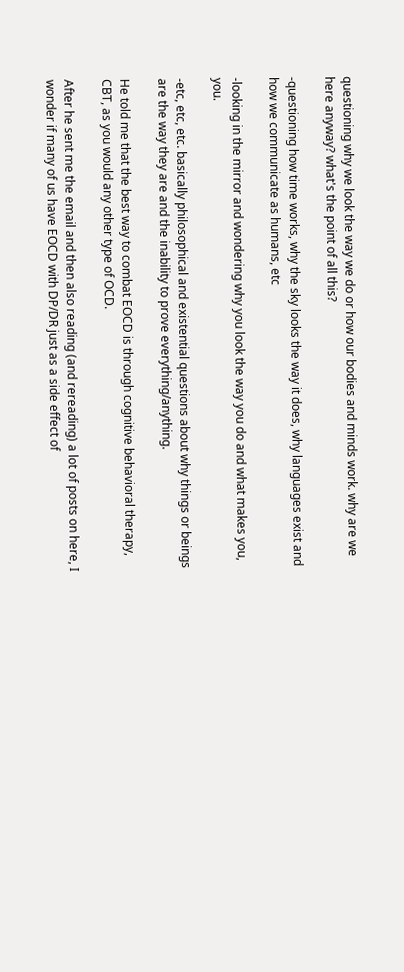questioning why we look the way we do or how our bodies and minds work. why are we here anyway? what's the point of all this?

-questioning how time works, why the sky looks the way it does, why languages exist and how we communicate as humans, etc

-looking in the mirror and wondering why you look the way you do and what makes you, you.

-etc, etc, etc. basically philosophical and existential questions about why things or beings are the way they are and the inability to prove everything/anything.

He told me that the best way to combat EOCD is through cognitive behavioral therapy, CBT, as you would any other type of OCD.

After he sent me the email and then also reading (and rereading) a lot of posts on here, I wonder if many of us have EOCD with DP/DR just as a side effect of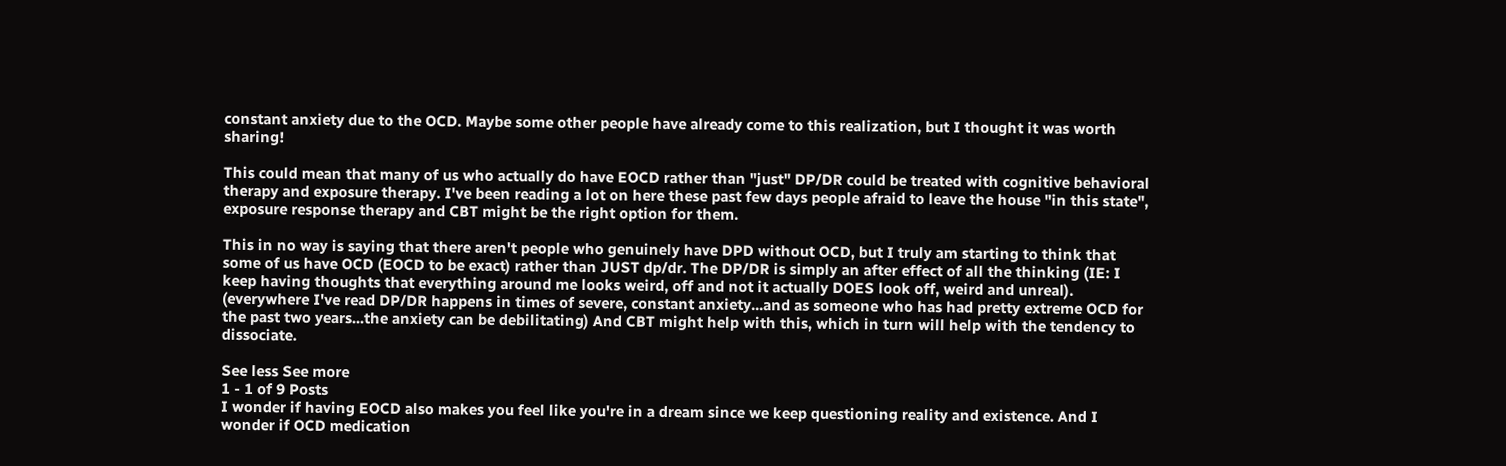constant anxiety due to the OCD. Maybe some other people have already come to this realization, but I thought it was worth sharing!

This could mean that many of us who actually do have EOCD rather than "just" DP/DR could be treated with cognitive behavioral therapy and exposure therapy. I've been reading a lot on here these past few days people afraid to leave the house "in this state", exposure response therapy and CBT might be the right option for them.

This in no way is saying that there aren't people who genuinely have DPD without OCD, but I truly am starting to think that some of us have OCD (EOCD to be exact) rather than JUST dp/dr. The DP/DR is simply an after effect of all the thinking (IE: I keep having thoughts that everything around me looks weird, off and not it actually DOES look off, weird and unreal). (everywhere I've read DP/DR happens in times of severe, constant anxiety...and as someone who has had pretty extreme OCD for the past two years...the anxiety can be debilitating) And CBT might help with this, which in turn will help with the tendency to dissociate.

See less See more
1 - 1 of 9 Posts
I wonder if having EOCD also makes you feel like you're in a dream since we keep questioning reality and existence. And I wonder if OCD medication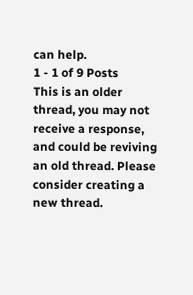can help.
1 - 1 of 9 Posts
This is an older thread, you may not receive a response, and could be reviving an old thread. Please consider creating a new thread.